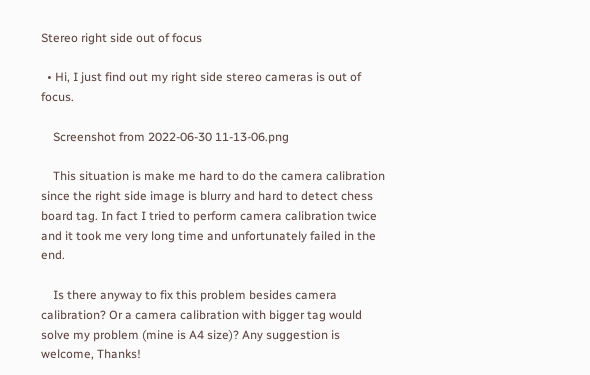Stereo right side out of focus

  • Hi, I just find out my right side stereo cameras is out of focus.

    Screenshot from 2022-06-30 11-13-06.png

    This situation is make me hard to do the camera calibration since the right side image is blurry and hard to detect chess board tag. In fact I tried to perform camera calibration twice and it took me very long time and unfortunately failed in the end.

    Is there anyway to fix this problem besides camera calibration? Or a camera calibration with bigger tag would solve my problem (mine is A4 size)? Any suggestion is welcome, Thanks!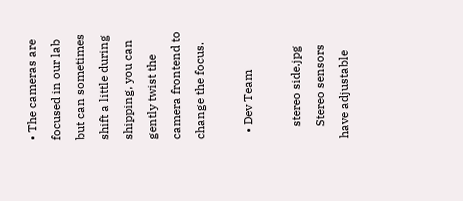• The cameras are focused in our lab but can sometimes shift a little during shipping, you can gently twist the camera frontend to change the focus.

  • Dev Team

    stereo side.jpg
    Stereo sensors have adjustable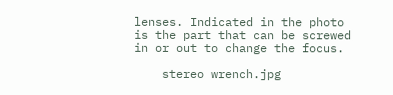lenses. Indicated in the photo is the part that can be screwed in or out to change the focus.

    stereo wrench.jpg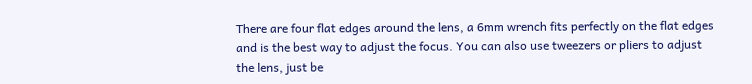There are four flat edges around the lens, a 6mm wrench fits perfectly on the flat edges and is the best way to adjust the focus. You can also use tweezers or pliers to adjust the lens, just be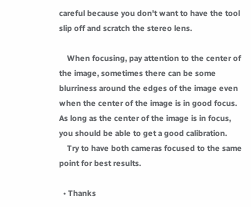careful because you don't want to have the tool slip off and scratch the stereo lens.

    When focusing, pay attention to the center of the image, sometimes there can be some blurriness around the edges of the image even when the center of the image is in good focus. As long as the center of the image is in focus, you should be able to get a good calibration.
    Try to have both cameras focused to the same point for best results.

  • Thanks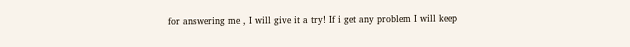for answering me , I will give it a try! If i get any problem I will keep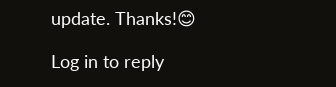update. Thanks!😊

Log in to reply